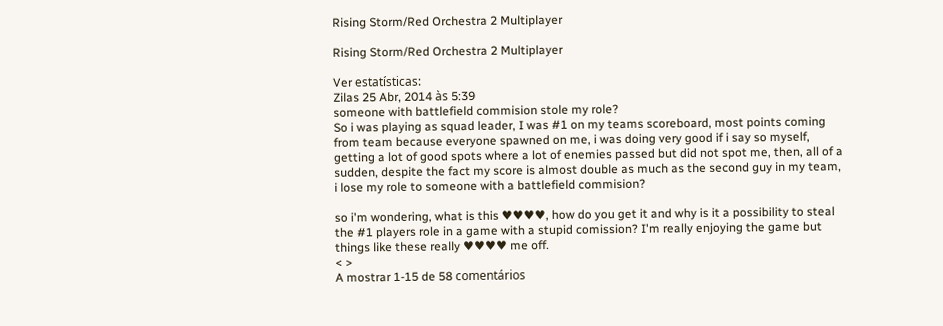Rising Storm/Red Orchestra 2 Multiplayer

Rising Storm/Red Orchestra 2 Multiplayer

Ver estatísticas:
Zilas 25 Abr, 2014 às 5:39
someone with battlefield commision stole my role?
So i was playing as squad leader, I was #1 on my teams scoreboard, most points coming from team because everyone spawned on me, i was doing very good if i say so myself, getting a lot of good spots where a lot of enemies passed but did not spot me, then, all of a sudden, despite the fact my score is almost double as much as the second guy in my team, i lose my role to someone with a battlefield commision?

so i'm wondering, what is this ♥♥♥♥, how do you get it and why is it a possibility to steal the #1 players role in a game with a stupid comission? I'm really enjoying the game but things like these really ♥♥♥♥ me off.
< >
A mostrar 1-15 de 58 comentários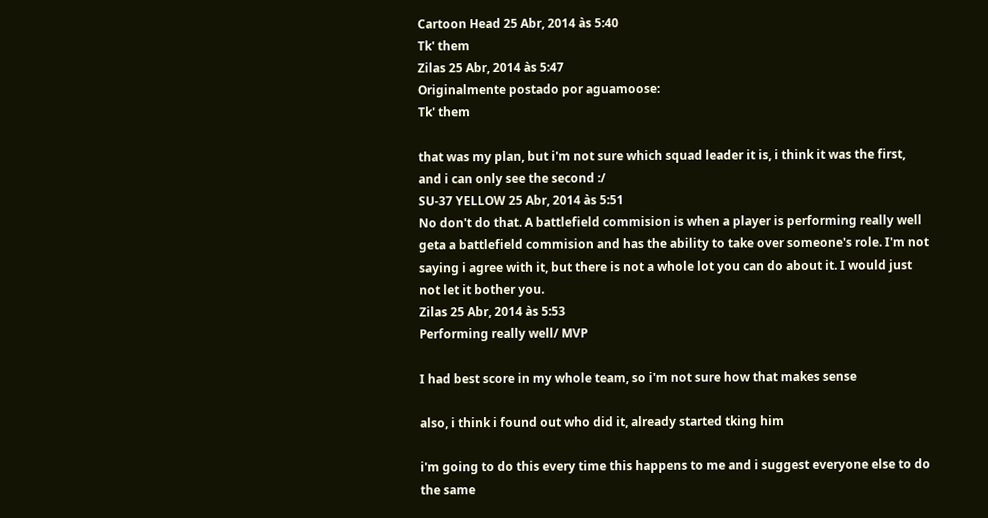Cartoon Head 25 Abr, 2014 às 5:40
Tk' them
Zilas 25 Abr, 2014 às 5:47
Originalmente postado por aguamoose:
Tk' them

that was my plan, but i'm not sure which squad leader it is, i think it was the first, and i can only see the second :/
SU-37 YELLOW 25 Abr, 2014 às 5:51
No don't do that. A battlefield commision is when a player is performing really well geta a battlefield commision and has the ability to take over someone's role. I'm not saying i agree with it, but there is not a whole lot you can do about it. I would just not let it bother you.
Zilas 25 Abr, 2014 às 5:53
Performing really well/ MVP

I had best score in my whole team, so i'm not sure how that makes sense

also, i think i found out who did it, already started tking him

i'm going to do this every time this happens to me and i suggest everyone else to do the same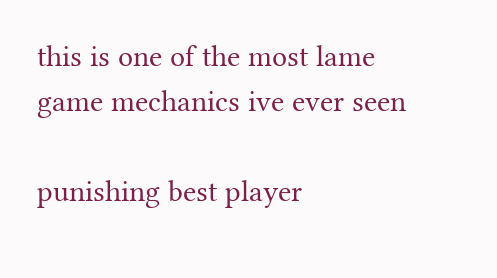this is one of the most lame game mechanics ive ever seen

punishing best player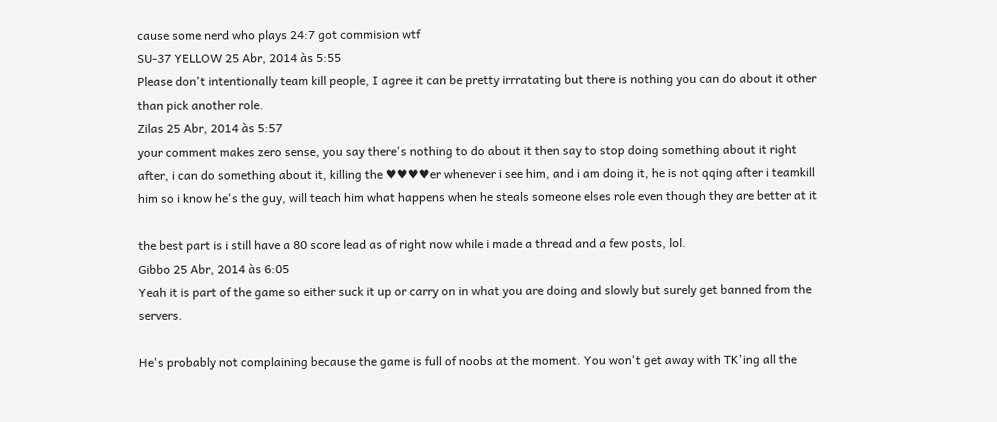cause some nerd who plays 24:7 got commision wtf
SU-37 YELLOW 25 Abr, 2014 às 5:55
Please don't intentionally team kill people, I agree it can be pretty irrratating but there is nothing you can do about it other than pick another role.
Zilas 25 Abr, 2014 às 5:57
your comment makes zero sense, you say there's nothing to do about it then say to stop doing something about it right after, i can do something about it, killing the ♥♥♥♥er whenever i see him, and i am doing it, he is not qqing after i teamkill him so i know he's the guy, will teach him what happens when he steals someone elses role even though they are better at it

the best part is i still have a 80 score lead as of right now while i made a thread and a few posts, lol.
Gibbo 25 Abr, 2014 às 6:05
Yeah it is part of the game so either suck it up or carry on in what you are doing and slowly but surely get banned from the servers.

He's probably not complaining because the game is full of noobs at the moment. You won't get away with TK'ing all the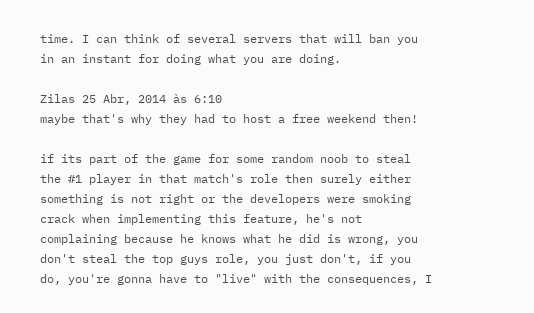time. I can think of several servers that will ban you in an instant for doing what you are doing.

Zilas 25 Abr, 2014 às 6:10
maybe that's why they had to host a free weekend then!

if its part of the game for some random noob to steal the #1 player in that match's role then surely either something is not right or the developers were smoking crack when implementing this feature, he's not complaining because he knows what he did is wrong, you don't steal the top guys role, you just don't, if you do, you're gonna have to "live" with the consequences, I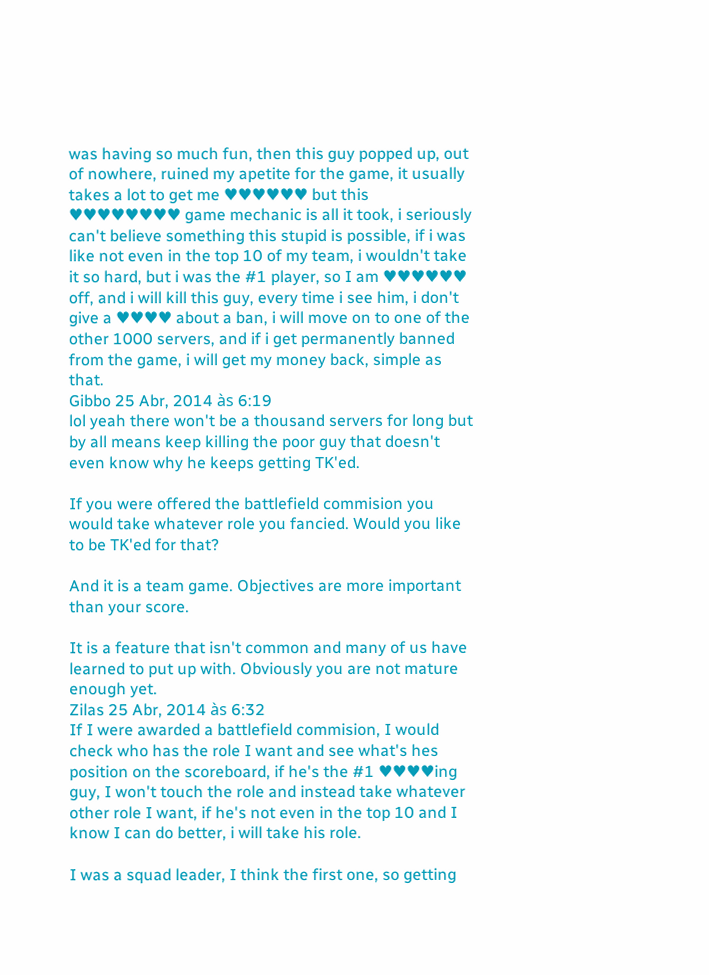was having so much fun, then this guy popped up, out of nowhere, ruined my apetite for the game, it usually takes a lot to get me ♥♥♥♥♥♥ but this ♥♥♥♥♥♥♥♥ game mechanic is all it took, i seriously can't believe something this stupid is possible, if i was like not even in the top 10 of my team, i wouldn't take it so hard, but i was the #1 player, so I am ♥♥♥♥♥♥ off, and i will kill this guy, every time i see him, i don't give a ♥♥♥♥ about a ban, i will move on to one of the other 1000 servers, and if i get permanently banned from the game, i will get my money back, simple as that.
Gibbo 25 Abr, 2014 às 6:19
lol yeah there won't be a thousand servers for long but by all means keep killing the poor guy that doesn't even know why he keeps getting TK'ed.

If you were offered the battlefield commision you would take whatever role you fancied. Would you like to be TK'ed for that?

And it is a team game. Objectives are more important than your score.

It is a feature that isn't common and many of us have learned to put up with. Obviously you are not mature enough yet.
Zilas 25 Abr, 2014 às 6:32
If I were awarded a battlefield commision, I would check who has the role I want and see what's hes position on the scoreboard, if he's the #1 ♥♥♥♥ing guy, I won't touch the role and instead take whatever other role I want, if he's not even in the top 10 and I know I can do better, i will take his role.

I was a squad leader, I think the first one, so getting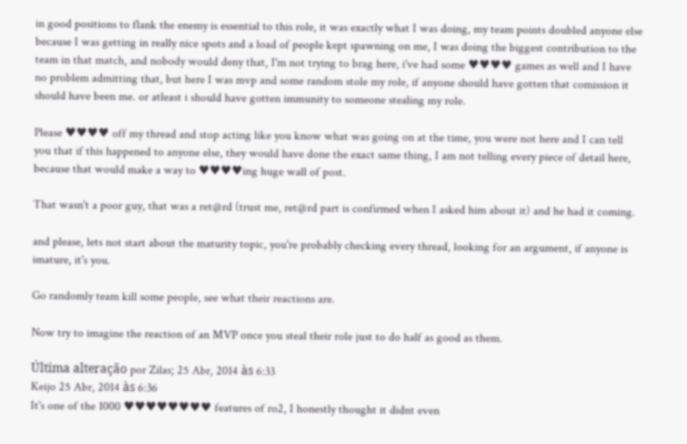in good positions to flank the enemy is essential to this role, it was exactly what I was doing, my team points doubled anyone else because I was getting in really nice spots and a load of people kept spawning on me, I was doing the biggest contribution to the team in that match, and nobody would deny that, I'm not trying to brag here, i've had some ♥♥♥♥ games as well and I have no problem admitting that, but here I was mvp and some random stole my role, if anyone should have gotten that comission it should have been me. or atleast i should have gotten immunity to someone stealing my role.

Please ♥♥♥♥ off my thread and stop acting like you know what was going on at the time, you were not here and I can tell you that if this happened to anyone else, they would have done the exact same thing, I am not telling every piece of detail here, because that would make a way to ♥♥♥♥ing huge wall of post.

That wasn't a poor guy, that was a ret@rd (trust me, ret@rd part is confirmed when I asked him about it) and he had it coming.

and please, lets not start about the maturity topic, you're probably checking every thread, looking for an argument, if anyone is imature, it's you.

Go randomly team kill some people, see what their reactions are.

Now try to imagine the reaction of an MVP once you steal their role just to do half as good as them.

Última alteração por Zilas; 25 Abr, 2014 às 6:33
Keijo 25 Abr, 2014 às 6:36
It's one of the 1000 ♥♥♥♥♥♥♥♥ features of ro2, I honestly thought it didnt even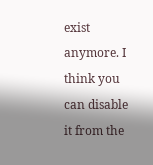exist anymore. I think you can disable it from the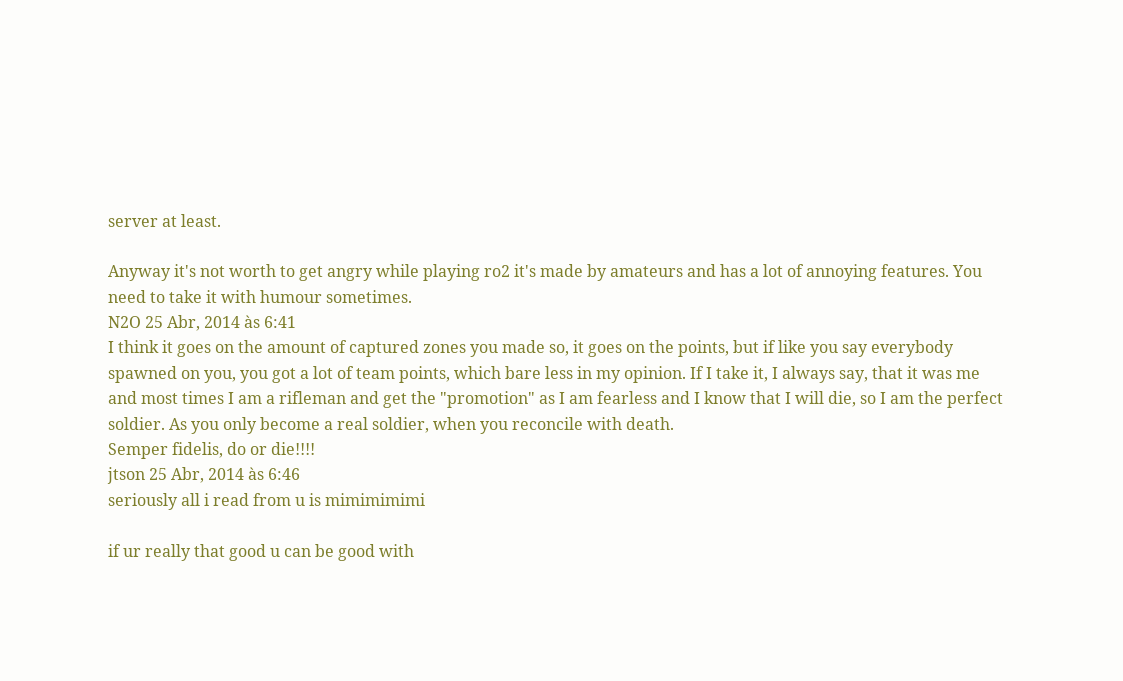server at least.

Anyway it's not worth to get angry while playing ro2 it's made by amateurs and has a lot of annoying features. You need to take it with humour sometimes.
N2O 25 Abr, 2014 às 6:41
I think it goes on the amount of captured zones you made so, it goes on the points, but if like you say everybody spawned on you, you got a lot of team points, which bare less in my opinion. If I take it, I always say, that it was me and most times I am a rifleman and get the "promotion" as I am fearless and I know that I will die, so I am the perfect soldier. As you only become a real soldier, when you reconcile with death.
Semper fidelis, do or die!!!!
jtson 25 Abr, 2014 às 6:46
seriously all i read from u is mimimimimi

if ur really that good u can be good with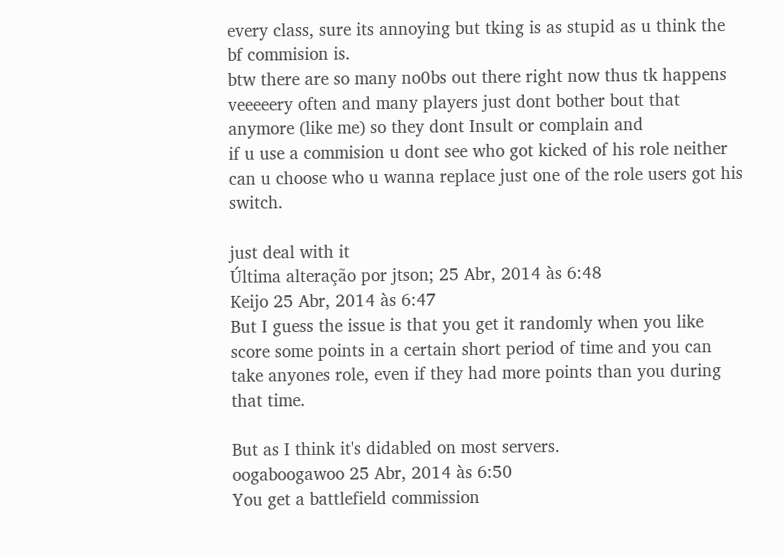every class, sure its annoying but tking is as stupid as u think the bf commision is.
btw there are so many no0bs out there right now thus tk happens veeeeery often and many players just dont bother bout that anymore (like me) so they dont Insult or complain and
if u use a commision u dont see who got kicked of his role neither can u choose who u wanna replace just one of the role users got his switch.

just deal with it
Última alteração por jtson; 25 Abr, 2014 às 6:48
Keijo 25 Abr, 2014 às 6:47
But I guess the issue is that you get it randomly when you like score some points in a certain short period of time and you can take anyones role, even if they had more points than you during that time.

But as I think it's didabled on most servers.
oogaboogawoo 25 Abr, 2014 às 6:50
You get a battlefield commission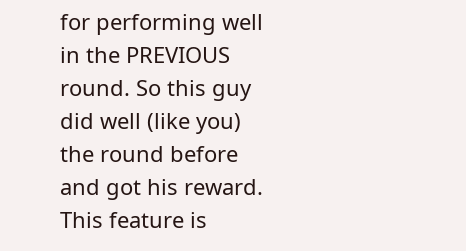for performing well in the PREVIOUS round. So this guy did well (like you) the round before and got his reward. This feature is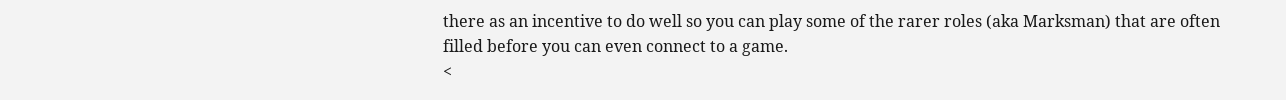there as an incentive to do well so you can play some of the rarer roles (aka Marksman) that are often filled before you can even connect to a game.
<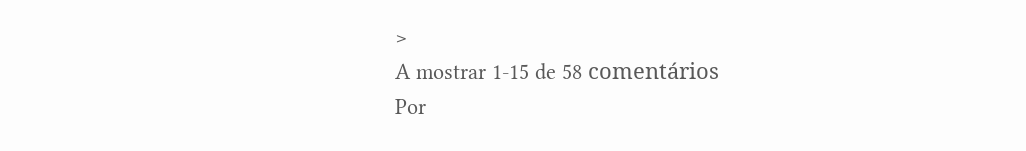>
A mostrar 1-15 de 58 comentários
Por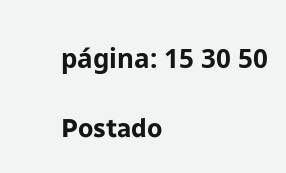página: 15 30 50

Postado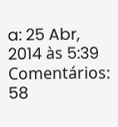a: 25 Abr, 2014 às 5:39
Comentários: 58